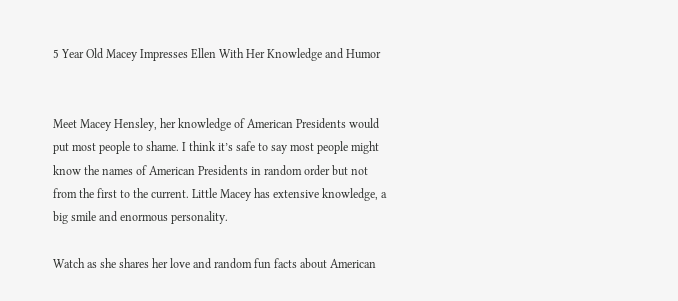5 Year Old Macey Impresses Ellen With Her Knowledge and Humor


Meet Macey Hensley, her knowledge of American Presidents would put most people to shame. I think it’s safe to say most people might know the names of American Presidents in random order but not from the first to the current. Little Macey has extensive knowledge, a big smile and enormous personality.

Watch as she shares her love and random fun facts about American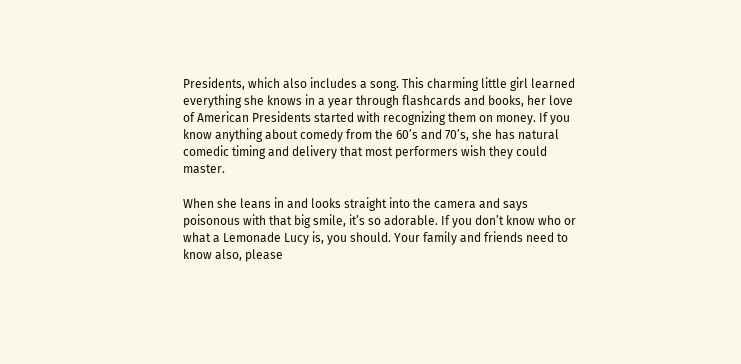Presidents, which also includes a song. This charming little girl learned everything she knows in a year through flashcards and books, her love of American Presidents started with recognizing them on money. If you know anything about comedy from the 60’s and 70’s, she has natural comedic timing and delivery that most performers wish they could master.

When she leans in and looks straight into the camera and says poisonous with that big smile, it’s so adorable. If you don’t know who or what a Lemonade Lucy is, you should. Your family and friends need to know also, please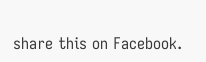share this on Facebook.